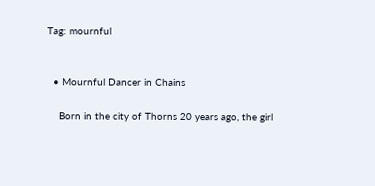Tag: mournful


  • Mournful Dancer in Chains

    Born in the city of Thorns 20 years ago, the girl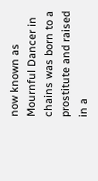now known as Mournful Dancer in chains was born to a prostitute and raised in a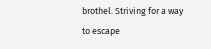brothel. Striving for a way to escape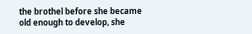the brothel before she became old enough to develop, she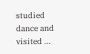studied dance and visited …